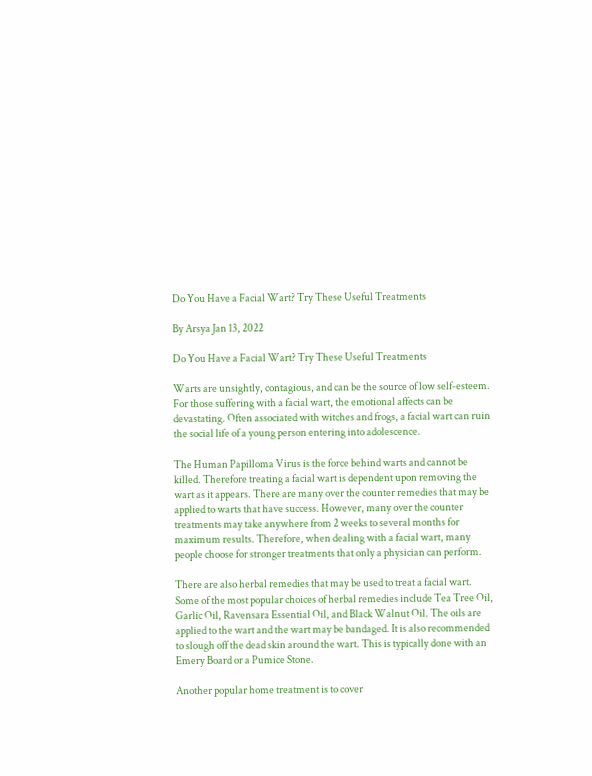Do You Have a Facial Wart? Try These Useful Treatments

By Arsya Jan 13, 2022

Do You Have a Facial Wart? Try These Useful Treatments

Warts are unsightly, contagious, and can be the source of low self-esteem. For those suffering with a facial wart, the emotional affects can be devastating. Often associated with witches and frogs, a facial wart can ruin the social life of a young person entering into adolescence.

The Human Papilloma Virus is the force behind warts and cannot be killed. Therefore treating a facial wart is dependent upon removing the wart as it appears. There are many over the counter remedies that may be applied to warts that have success. However, many over the counter treatments may take anywhere from 2 weeks to several months for maximum results. Therefore, when dealing with a facial wart, many people choose for stronger treatments that only a physician can perform.

There are also herbal remedies that may be used to treat a facial wart. Some of the most popular choices of herbal remedies include Tea Tree Oil, Garlic Oil, Ravensara Essential Oil, and Black Walnut Oil. The oils are applied to the wart and the wart may be bandaged. It is also recommended to slough off the dead skin around the wart. This is typically done with an Emery Board or a Pumice Stone.

Another popular home treatment is to cover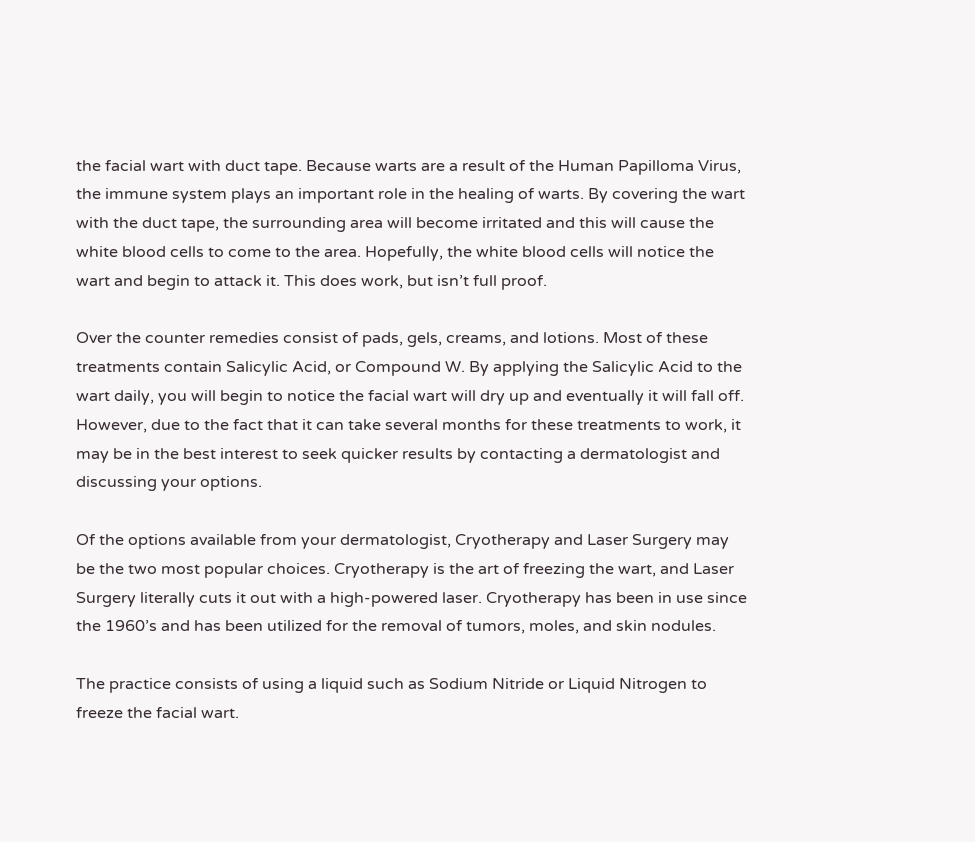the facial wart with duct tape. Because warts are a result of the Human Papilloma Virus, the immune system plays an important role in the healing of warts. By covering the wart with the duct tape, the surrounding area will become irritated and this will cause the white blood cells to come to the area. Hopefully, the white blood cells will notice the wart and begin to attack it. This does work, but isn’t full proof.

Over the counter remedies consist of pads, gels, creams, and lotions. Most of these treatments contain Salicylic Acid, or Compound W. By applying the Salicylic Acid to the wart daily, you will begin to notice the facial wart will dry up and eventually it will fall off. However, due to the fact that it can take several months for these treatments to work, it may be in the best interest to seek quicker results by contacting a dermatologist and discussing your options.

Of the options available from your dermatologist, Cryotherapy and Laser Surgery may be the two most popular choices. Cryotherapy is the art of freezing the wart, and Laser Surgery literally cuts it out with a high-powered laser. Cryotherapy has been in use since the 1960’s and has been utilized for the removal of tumors, moles, and skin nodules.

The practice consists of using a liquid such as Sodium Nitride or Liquid Nitrogen to freeze the facial wart.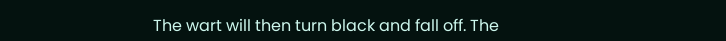The wart will then turn black and fall off. The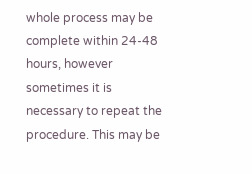whole process may be complete within 24-48 hours, however sometimes it is necessary to repeat the procedure. This may be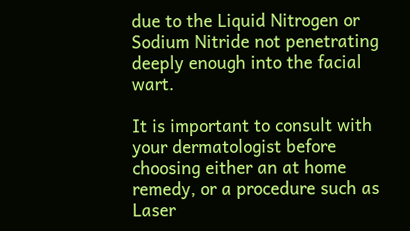due to the Liquid Nitrogen or Sodium Nitride not penetrating deeply enough into the facial wart.

It is important to consult with your dermatologist before choosing either an at home remedy, or a procedure such as Laser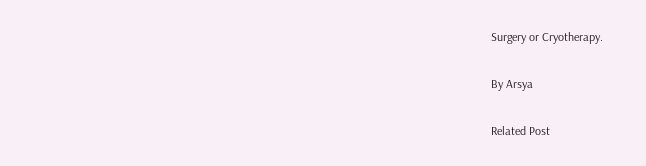Surgery or Cryotherapy.

By Arsya

Related Post